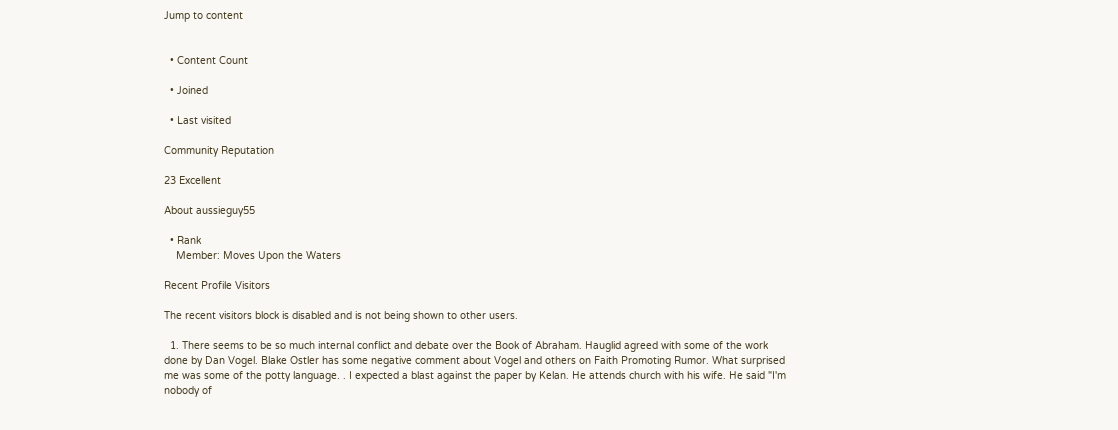Jump to content


  • Content Count

  • Joined

  • Last visited

Community Reputation

23 Excellent

About aussieguy55

  • Rank
    Member: Moves Upon the Waters

Recent Profile Visitors

The recent visitors block is disabled and is not being shown to other users.

  1. There seems to be so much internal conflict and debate over the Book of Abraham. Hauglid agreed with some of the work done by Dan Vogel. Blake Ostler has some negative comment about Vogel and others on Faith Promoting Rumor. What surprised me was some of the potty language. . I expected a blast against the paper by Kelan. He attends church with his wife. He said "I'm nobody of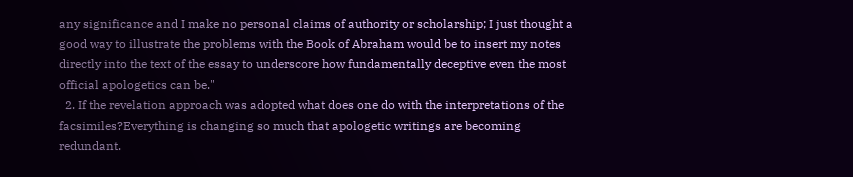any significance and I make no personal claims of authority or scholarship; I just thought a good way to illustrate the problems with the Book of Abraham would be to insert my notes directly into the text of the essay to underscore how fundamentally deceptive even the most official apologetics can be."
  2. If the revelation approach was adopted what does one do with the interpretations of the facsimiles?Everything is changing so much that apologetic writings are becoming redundant.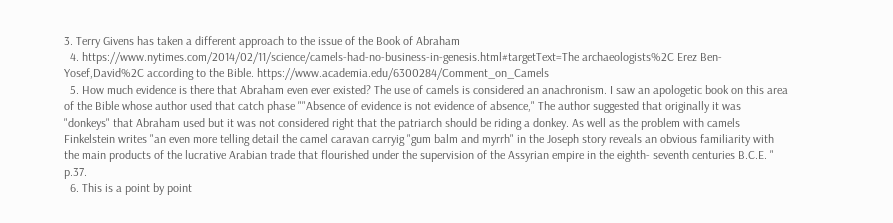3. Terry Givens has taken a different approach to the issue of the Book of Abraham
  4. https://www.nytimes.com/2014/02/11/science/camels-had-no-business-in-genesis.html#targetText=The archaeologists%2C Erez Ben-Yosef,David%2C according to the Bible. https://www.academia.edu/6300284/Comment_on_Camels
  5. How much evidence is there that Abraham even ever existed? The use of camels is considered an anachronism. I saw an apologetic book on this area of the Bible whose author used that catch phase ""Absence of evidence is not evidence of absence," The author suggested that originally it was "donkeys" that Abraham used but it was not considered right that the patriarch should be riding a donkey. As well as the problem with camels Finkelstein writes "an even more telling detail the camel caravan carryig "gum balm and myrrh" in the Joseph story reveals an obvious familiarity with the main products of the lucrative Arabian trade that flourished under the supervision of the Assyrian empire in the eighth- seventh centuries B.C.E. " p.37.
  6. This is a point by point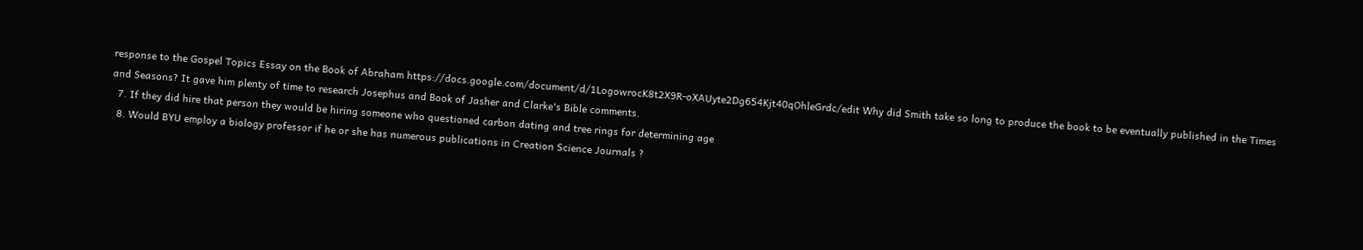response to the Gospel Topics Essay on the Book of Abraham https://docs.google.com/document/d/1LogowrocK8t2X9R-oXAUyte2Dg654Kjt40qOhleGrdc/edit Why did Smith take so long to produce the book to be eventually published in the Times and Seasons? It gave him plenty of time to research Josephus and Book of Jasher and Clarke's Bible comments.
  7. If they did hire that person they would be hiring someone who questioned carbon dating and tree rings for determining age
  8. Would BYU employ a biology professor if he or she has numerous publications in Creation Science Journals ?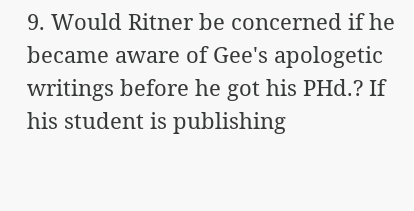9. Would Ritner be concerned if he became aware of Gee's apologetic writings before he got his PHd.? If his student is publishing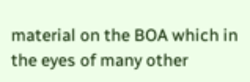material on the BOA which in the eyes of many other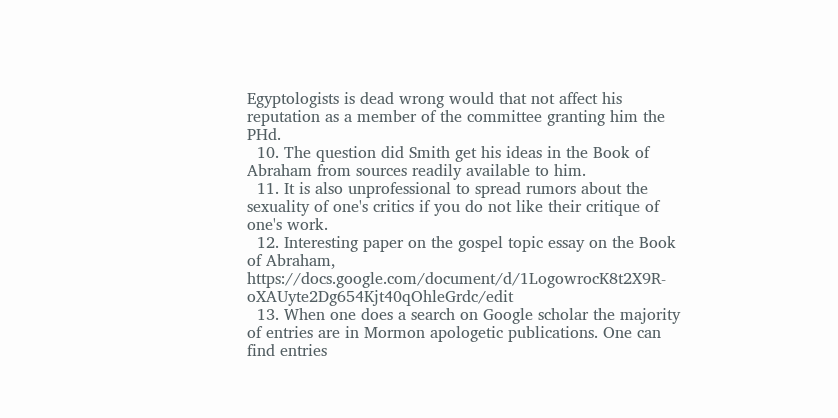Egyptologists is dead wrong would that not affect his reputation as a member of the committee granting him the PHd.
  10. The question did Smith get his ideas in the Book of Abraham from sources readily available to him.
  11. It is also unprofessional to spread rumors about the sexuality of one's critics if you do not like their critique of one's work.
  12. Interesting paper on the gospel topic essay on the Book of Abraham, https://docs.google.com/document/d/1LogowrocK8t2X9R-oXAUyte2Dg654Kjt40qOhleGrdc/edit
  13. When one does a search on Google scholar the majority of entries are in Mormon apologetic publications. One can find entries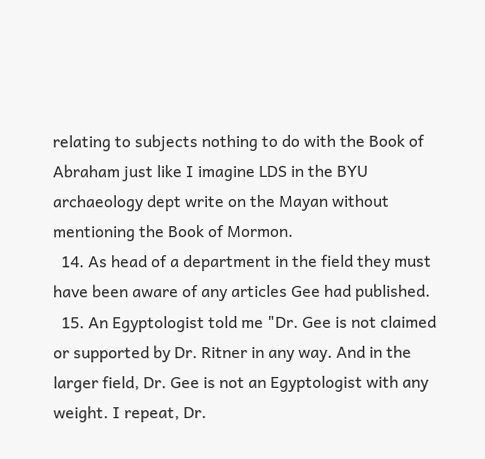relating to subjects nothing to do with the Book of Abraham just like I imagine LDS in the BYU archaeology dept write on the Mayan without mentioning the Book of Mormon.
  14. As head of a department in the field they must have been aware of any articles Gee had published.
  15. An Egyptologist told me "Dr. Gee is not claimed or supported by Dr. Ritner in any way. And in the larger field, Dr. Gee is not an Egyptologist with any weight. I repeat, Dr.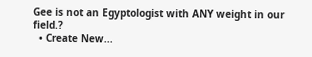Gee is not an Egyptologist with ANY weight in our field.?
  • Create New...